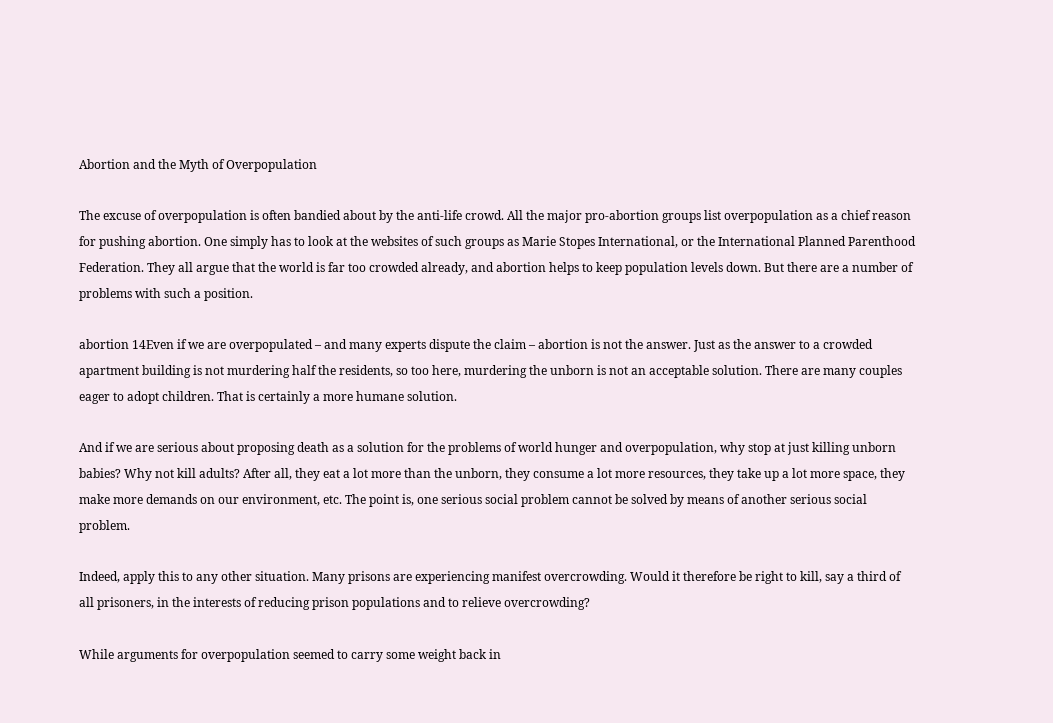Abortion and the Myth of Overpopulation

The excuse of overpopulation is often bandied about by the anti-life crowd. All the major pro-abortion groups list overpopulation as a chief reason for pushing abortion. One simply has to look at the websites of such groups as Marie Stopes International, or the International Planned Parenthood Federation. They all argue that the world is far too crowded already, and abortion helps to keep population levels down. But there are a number of problems with such a position.

abortion 14Even if we are overpopulated – and many experts dispute the claim – abortion is not the answer. Just as the answer to a crowded apartment building is not murdering half the residents, so too here, murdering the unborn is not an acceptable solution. There are many couples eager to adopt children. That is certainly a more humane solution.

And if we are serious about proposing death as a solution for the problems of world hunger and overpopulation, why stop at just killing unborn babies? Why not kill adults? After all, they eat a lot more than the unborn, they consume a lot more resources, they take up a lot more space, they make more demands on our environment, etc. The point is, one serious social problem cannot be solved by means of another serious social problem.

Indeed, apply this to any other situation. Many prisons are experiencing manifest overcrowding. Would it therefore be right to kill, say a third of all prisoners, in the interests of reducing prison populations and to relieve overcrowding?

While arguments for overpopulation seemed to carry some weight back in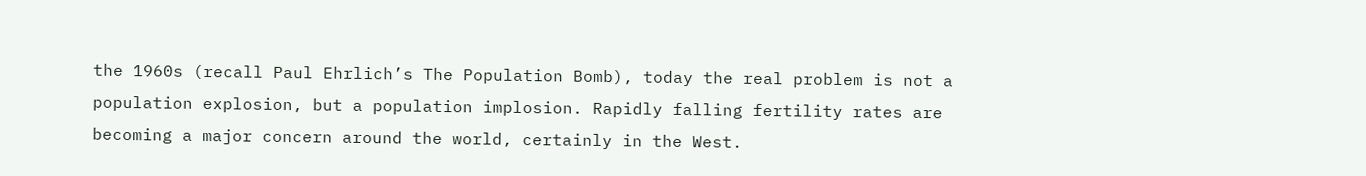the 1960s (recall Paul Ehrlich’s The Population Bomb), today the real problem is not a population explosion, but a population implosion. Rapidly falling fertility rates are becoming a major concern around the world, certainly in the West.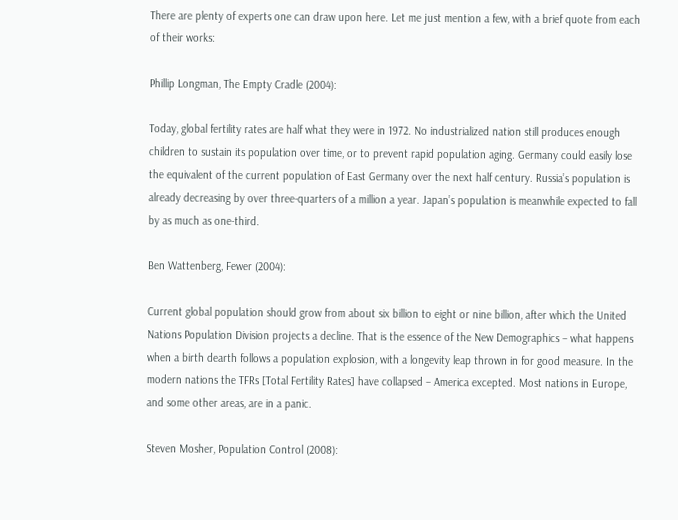There are plenty of experts one can draw upon here. Let me just mention a few, with a brief quote from each of their works:

Phillip Longman, The Empty Cradle (2004):

Today, global fertility rates are half what they were in 1972. No industrialized nation still produces enough children to sustain its population over time, or to prevent rapid population aging. Germany could easily lose the equivalent of the current population of East Germany over the next half century. Russia’s population is already decreasing by over three-quarters of a million a year. Japan’s population is meanwhile expected to fall by as much as one-third.

Ben Wattenberg, Fewer (2004):

Current global population should grow from about six billion to eight or nine billion, after which the United Nations Population Division projects a decline. That is the essence of the New Demographics – what happens when a birth dearth follows a population explosion, with a longevity leap thrown in for good measure. In the modern nations the TFRs [Total Fertility Rates] have collapsed – America excepted. Most nations in Europe, and some other areas, are in a panic.

Steven Mosher, Population Control (2008):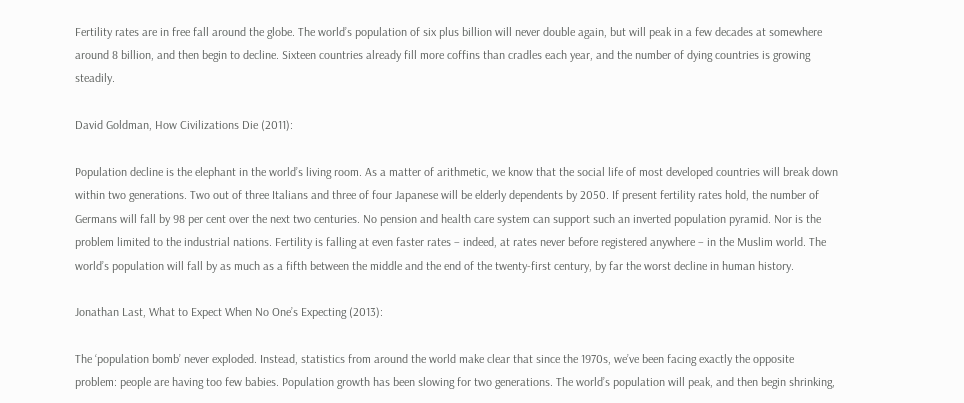Fertility rates are in free fall around the globe. The world’s population of six plus billion will never double again, but will peak in a few decades at somewhere around 8 billion, and then begin to decline. Sixteen countries already fill more coffins than cradles each year, and the number of dying countries is growing steadily.

David Goldman, How Civilizations Die (2011):

Population decline is the elephant in the world’s living room. As a matter of arithmetic, we know that the social life of most developed countries will break down within two generations. Two out of three Italians and three of four Japanese will be elderly dependents by 2050. If present fertility rates hold, the number of Germans will fall by 98 per cent over the next two centuries. No pension and health care system can support such an inverted population pyramid. Nor is the problem limited to the industrial nations. Fertility is falling at even faster rates – indeed, at rates never before registered anywhere – in the Muslim world. The world’s population will fall by as much as a fifth between the middle and the end of the twenty-first century, by far the worst decline in human history.

Jonathan Last, What to Expect When No One’s Expecting (2013):

The ‘population bomb’ never exploded. Instead, statistics from around the world make clear that since the 1970s, we’ve been facing exactly the opposite problem: people are having too few babies. Population growth has been slowing for two generations. The world’s population will peak, and then begin shrinking,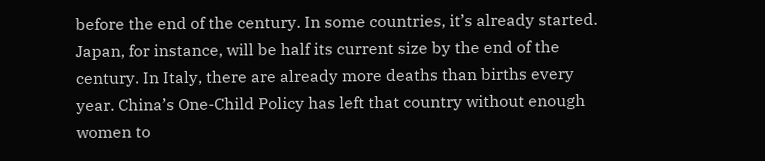before the end of the century. In some countries, it’s already started. Japan, for instance, will be half its current size by the end of the century. In Italy, there are already more deaths than births every year. China’s One-Child Policy has left that country without enough women to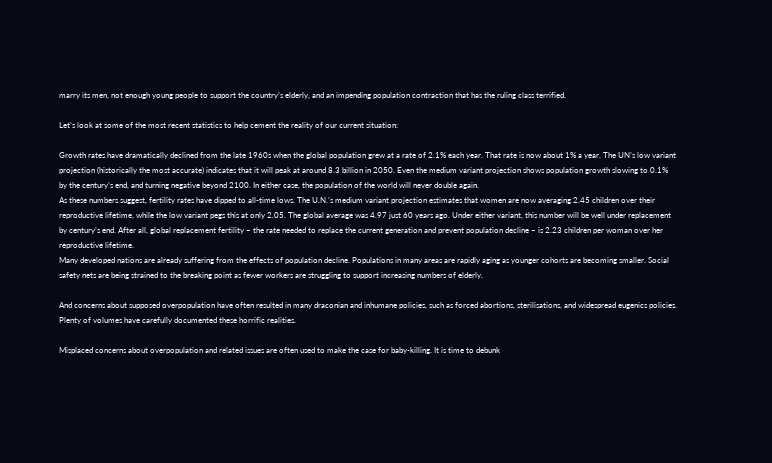marry its men, not enough young people to support the country’s elderly, and an impending population contraction that has the ruling class terrified.

Let’s look at some of the most recent statistics to help cement the reality of our current situation:

Growth rates have dramatically declined from the late 1960s when the global population grew at a rate of 2.1% each year. That rate is now about 1% a year. The UN’s low variant projection (historically the most accurate) indicates that it will peak at around 8.3 billion in 2050. Even the medium variant projection shows population growth slowing to 0.1% by the century’s end, and turning negative beyond 2100. In either case, the population of the world will never double again.
As these numbers suggest, fertility rates have dipped to all-time lows. The U.N.’s medium variant projection estimates that women are now averaging 2.45 children over their reproductive lifetime, while the low variant pegs this at only 2.05. The global average was 4.97 just 60 years ago. Under either variant, this number will be well under replacement by century’s end. After all, global replacement fertility – the rate needed to replace the current generation and prevent population decline – is 2.23 children per woman over her reproductive lifetime.
Many developed nations are already suffering from the effects of population decline. Populations in many areas are rapidly aging as younger cohorts are becoming smaller. Social safety nets are being strained to the breaking point as fewer workers are struggling to support increasing numbers of elderly.

And concerns about supposed overpopulation have often resulted in many draconian and inhumane policies, such as forced abortions, sterilisations, and widespread eugenics policies. Plenty of volumes have carefully documented these horrific realities.

Misplaced concerns about overpopulation and related issues are often used to make the case for baby-killing. It is time to debunk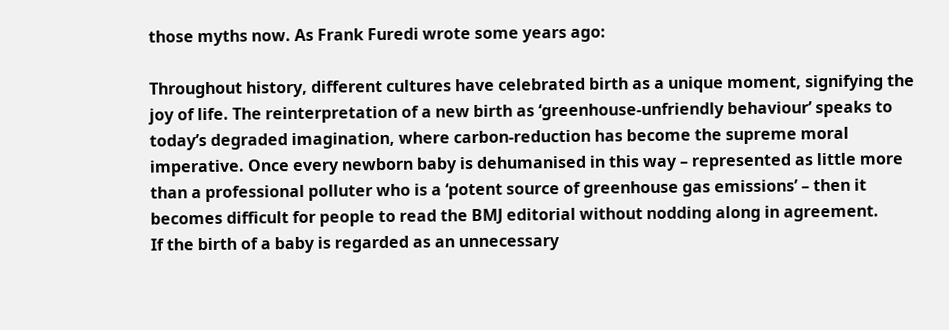those myths now. As Frank Furedi wrote some years ago:

Throughout history, different cultures have celebrated birth as a unique moment, signifying the joy of life. The reinterpretation of a new birth as ‘greenhouse-unfriendly behaviour’ speaks to today’s degraded imagination, where carbon-reduction has become the supreme moral imperative. Once every newborn baby is dehumanised in this way – represented as little more than a professional polluter who is a ‘potent source of greenhouse gas emissions’ – then it becomes difficult for people to read the BMJ editorial without nodding along in agreement.
If the birth of a baby is regarded as an unnecessary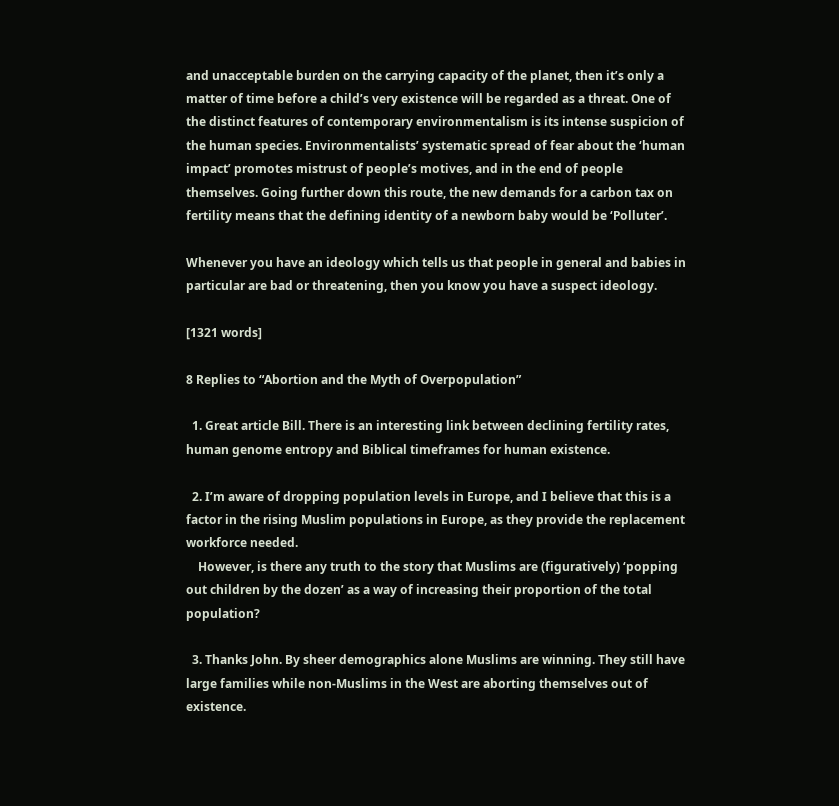and unacceptable burden on the carrying capacity of the planet, then it’s only a matter of time before a child’s very existence will be regarded as a threat. One of the distinct features of contemporary environmentalism is its intense suspicion of the human species. Environmentalists’ systematic spread of fear about the ‘human impact’ promotes mistrust of people’s motives, and in the end of people themselves. Going further down this route, the new demands for a carbon tax on fertility means that the defining identity of a newborn baby would be ‘Polluter’.

Whenever you have an ideology which tells us that people in general and babies in particular are bad or threatening, then you know you have a suspect ideology.

[1321 words]

8 Replies to “Abortion and the Myth of Overpopulation”

  1. Great article Bill. There is an interesting link between declining fertility rates, human genome entropy and Biblical timeframes for human existence.

  2. I’m aware of dropping population levels in Europe, and I believe that this is a factor in the rising Muslim populations in Europe, as they provide the replacement workforce needed.
    However, is there any truth to the story that Muslims are (figuratively) ‘popping out children by the dozen’ as a way of increasing their proportion of the total population?

  3. Thanks John. By sheer demographics alone Muslims are winning. They still have large families while non-Muslims in the West are aborting themselves out of existence.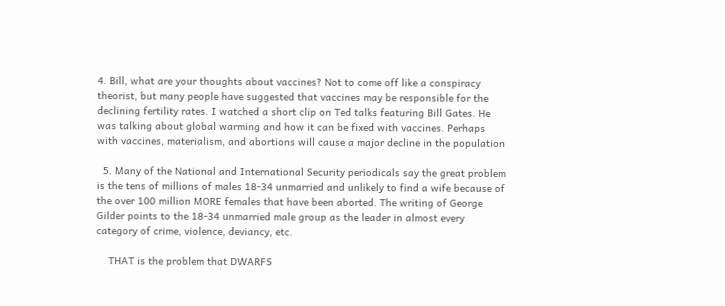4. Bill, what are your thoughts about vaccines? Not to come off like a conspiracy theorist, but many people have suggested that vaccines may be responsible for the declining fertility rates. I watched a short clip on Ted talks featuring Bill Gates. He was talking about global warming and how it can be fixed with vaccines. Perhaps with vaccines, materialism, and abortions will cause a major decline in the population

  5. Many of the National and International Security periodicals say the great problem is the tens of millions of males 18-34 unmarried and unlikely to find a wife because of the over 100 million MORE females that have been aborted. The writing of George Gilder points to the 18-34 unmarried male group as the leader in almost every category of crime, violence, deviancy, etc.

    THAT is the problem that DWARFS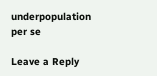underpopulation per se

Leave a Reply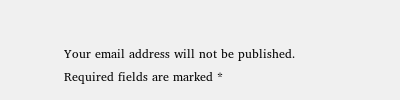Your email address will not be published. Required fields are marked *